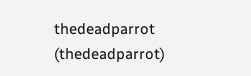thedeadparrot (thedeadparrot)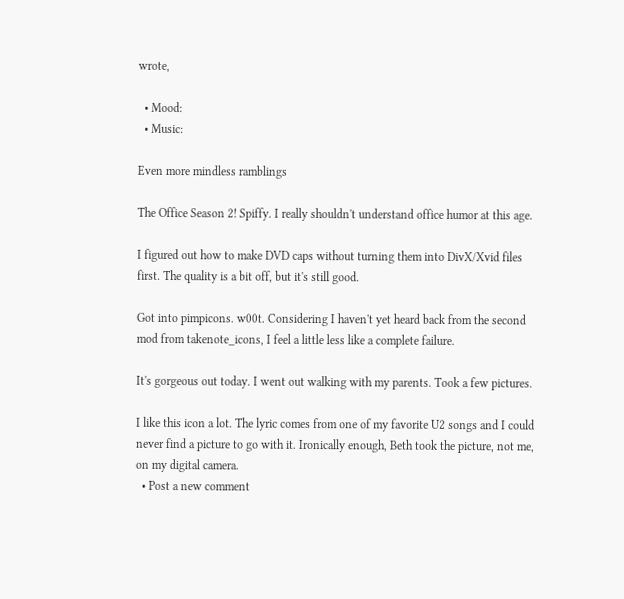wrote,

  • Mood:
  • Music:

Even more mindless ramblings

The Office Season 2! Spiffy. I really shouldn't understand office humor at this age.

I figured out how to make DVD caps without turning them into DivX/Xvid files first. The quality is a bit off, but it's still good.

Got into pimpicons. w00t. Considering I haven't yet heard back from the second mod from takenote_icons, I feel a little less like a complete failure.

It's gorgeous out today. I went out walking with my parents. Took a few pictures.

I like this icon a lot. The lyric comes from one of my favorite U2 songs and I could never find a picture to go with it. Ironically enough, Beth took the picture, not me, on my digital camera.
  • Post a new comment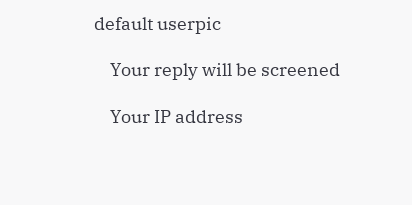default userpic

    Your reply will be screened

    Your IP address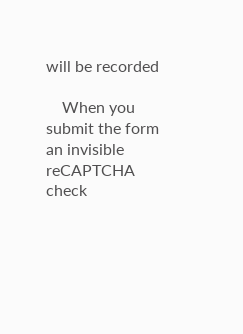will be recorded

    When you submit the form an invisible reCAPTCHA check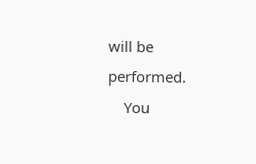will be performed.
    You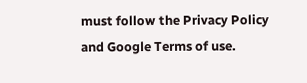must follow the Privacy Policy and Google Terms of use.